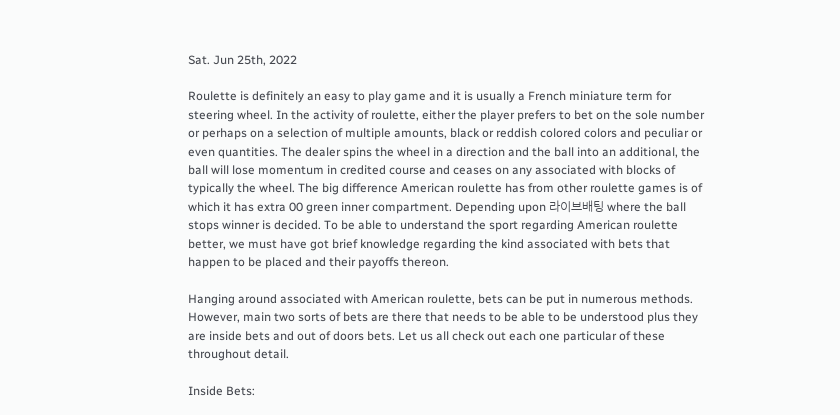Sat. Jun 25th, 2022

Roulette is definitely an easy to play game and it is usually a French miniature term for steering wheel. In the activity of roulette, either the player prefers to bet on the sole number or perhaps on a selection of multiple amounts, black or reddish colored colors and peculiar or even quantities. The dealer spins the wheel in a direction and the ball into an additional, the ball will lose momentum in credited course and ceases on any associated with blocks of typically the wheel. The big difference American roulette has from other roulette games is of which it has extra 00 green inner compartment. Depending upon 라이브배팅 where the ball stops winner is decided. To be able to understand the sport regarding American roulette better, we must have got brief knowledge regarding the kind associated with bets that happen to be placed and their payoffs thereon.

Hanging around associated with American roulette, bets can be put in numerous methods. However, main two sorts of bets are there that needs to be able to be understood plus they are inside bets and out of doors bets. Let us all check out each one particular of these throughout detail.

Inside Bets: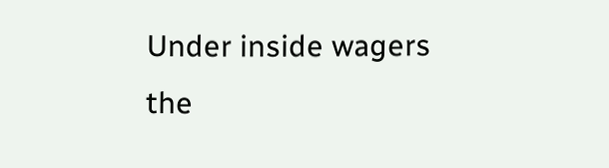Under inside wagers the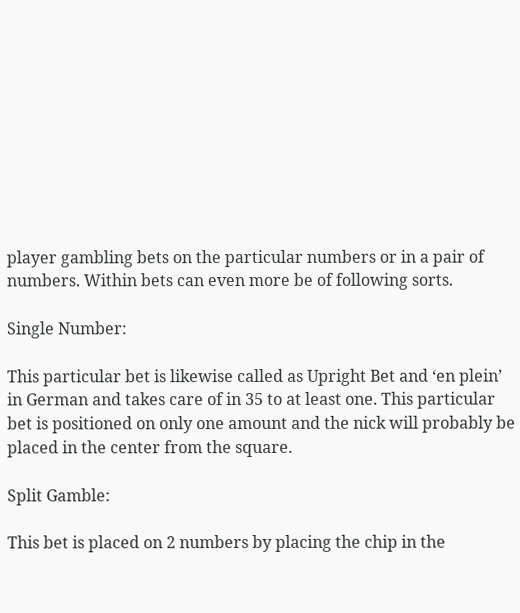player gambling bets on the particular numbers or in a pair of numbers. Within bets can even more be of following sorts.

Single Number:

This particular bet is likewise called as Upright Bet and ‘en plein’ in German and takes care of in 35 to at least one. This particular bet is positioned on only one amount and the nick will probably be placed in the center from the square.

Split Gamble:

This bet is placed on 2 numbers by placing the chip in the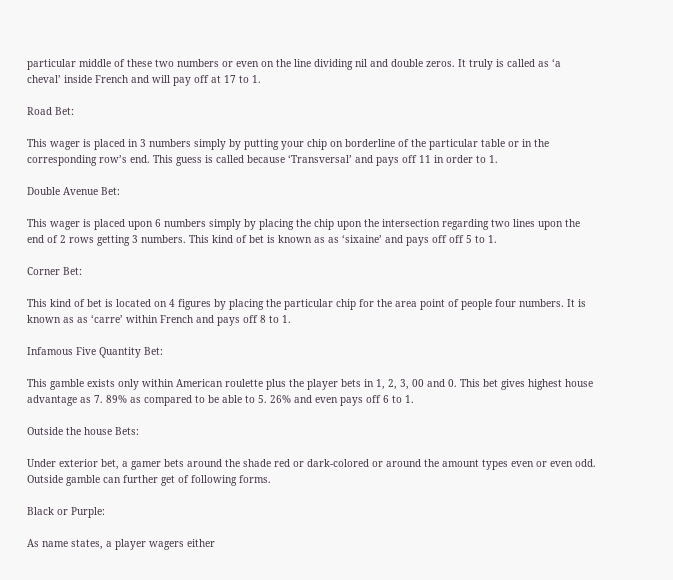particular middle of these two numbers or even on the line dividing nil and double zeros. It truly is called as ‘a cheval’ inside French and will pay off at 17 to 1.

Road Bet:

This wager is placed in 3 numbers simply by putting your chip on borderline of the particular table or in the corresponding row’s end. This guess is called because ‘Transversal’ and pays off 11 in order to 1.

Double Avenue Bet:

This wager is placed upon 6 numbers simply by placing the chip upon the intersection regarding two lines upon the end of 2 rows getting 3 numbers. This kind of bet is known as as ‘sixaine’ and pays off off 5 to 1.

Corner Bet:

This kind of bet is located on 4 figures by placing the particular chip for the area point of people four numbers. It is known as as ‘carre’ within French and pays off 8 to 1.

Infamous Five Quantity Bet:

This gamble exists only within American roulette plus the player bets in 1, 2, 3, 00 and 0. This bet gives highest house advantage as 7. 89% as compared to be able to 5. 26% and even pays off 6 to 1.

Outside the house Bets:

Under exterior bet, a gamer bets around the shade red or dark-colored or around the amount types even or even odd. Outside gamble can further get of following forms.

Black or Purple:

As name states, a player wagers either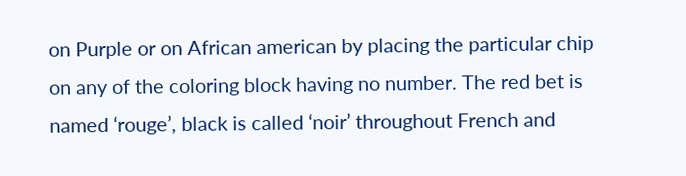on Purple or on African american by placing the particular chip on any of the coloring block having no number. The red bet is named ‘rouge’, black is called ‘noir’ throughout French and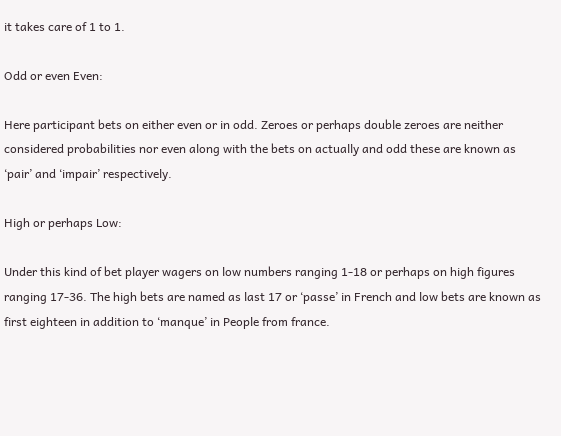it takes care of 1 to 1.

Odd or even Even:

Here participant bets on either even or in odd. Zeroes or perhaps double zeroes are neither considered probabilities nor even along with the bets on actually and odd these are known as ‘pair’ and ‘impair’ respectively.

High or perhaps Low:

Under this kind of bet player wagers on low numbers ranging 1-18 or perhaps on high figures ranging 17-36. The high bets are named as last 17 or ‘passe’ in French and low bets are known as first eighteen in addition to ‘manque’ in People from france.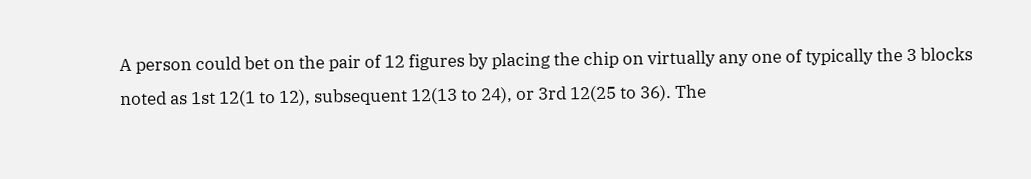A person could bet on the pair of 12 figures by placing the chip on virtually any one of typically the 3 blocks noted as 1st 12(1 to 12), subsequent 12(13 to 24), or 3rd 12(25 to 36). The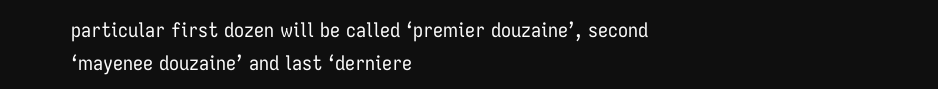particular first dozen will be called ‘premier douzaine’, second ‘mayenee douzaine’ and last ‘derniere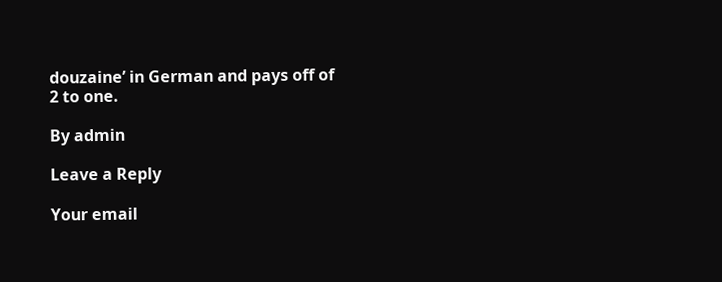douzaine’ in German and pays off of 2 to one.

By admin

Leave a Reply

Your email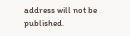address will not be published.